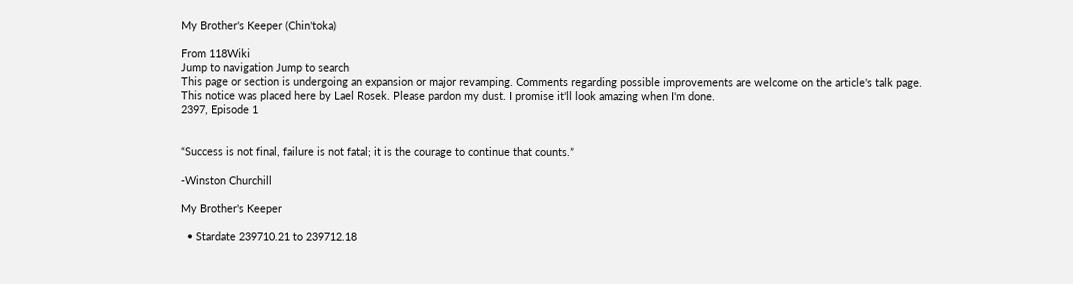My Brother's Keeper (Chin'toka)

From 118Wiki
Jump to navigation Jump to search
This page or section is undergoing an expansion or major revamping. Comments regarding possible improvements are welcome on the article's talk page.
This notice was placed here by Lael Rosek. Please pardon my dust. I promise it'll look amazing when I'm done.
2397, Episode 1


“Success is not final, failure is not fatal; it is the courage to continue that counts.”

-Winston Churchill

My Brother's Keeper

  • Stardate 239710.21 to 239712.18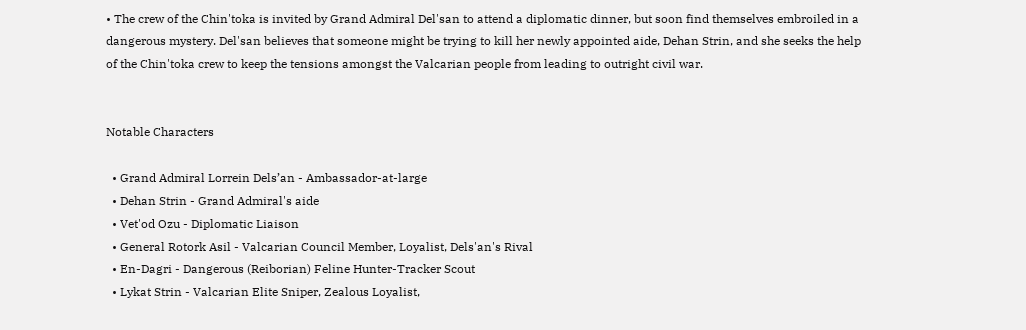• The crew of the Chin'toka is invited by Grand Admiral Del'san to attend a diplomatic dinner, but soon find themselves embroiled in a dangerous mystery. Del'san believes that someone might be trying to kill her newly appointed aide, Dehan Strin, and she seeks the help of the Chin'toka crew to keep the tensions amongst the Valcarian people from leading to outright civil war.


Notable Characters

  • Grand Admiral Lorrein Dels’an - Ambassador-at-large
  • Dehan Strin - Grand Admiral's aide
  • Vet'od Ozu - Diplomatic Liaison
  • General Rotork Asil - Valcarian Council Member, Loyalist, Dels'an's Rival
  • En-Dagri - Dangerous (Reiborian) Feline Hunter-Tracker Scout
  • Lykat Strin - Valcarian Elite Sniper, Zealous Loyalist,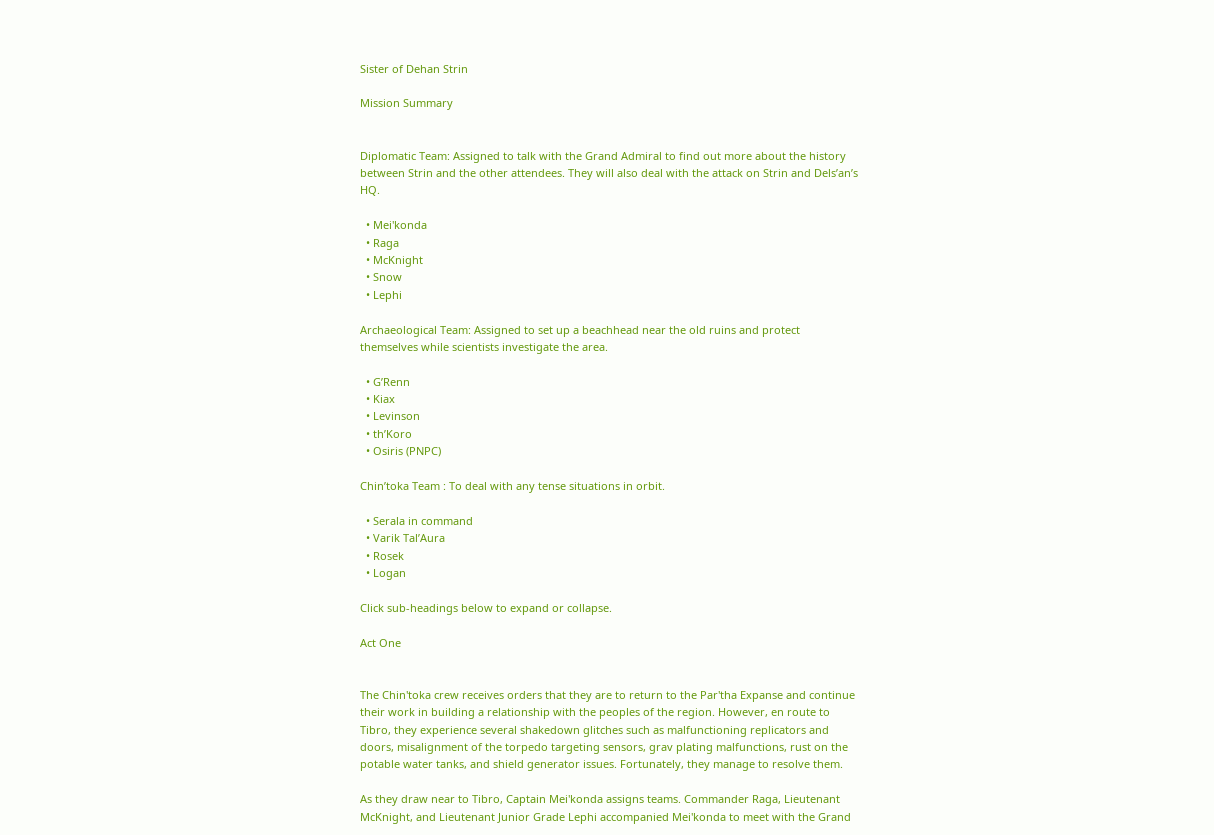Sister of Dehan Strin

Mission Summary


Diplomatic Team: Assigned to talk with the Grand Admiral to find out more about the history between Strin and the other attendees. They will also deal with the attack on Strin and Dels’an’s HQ.

  • Mei'konda
  • Raga
  • McKnight
  • Snow
  • Lephi

Archaeological Team: Assigned to set up a beachhead near the old ruins and protect themselves while scientists investigate the area.

  • G’Renn
  • Kiax
  • Levinson
  • th’Koro
  • Osiris (PNPC)

Chin’toka Team : To deal with any tense situations in orbit.

  • Serala in command
  • Varik Tal’Aura
  • Rosek
  • Logan

Click sub-headings below to expand or collapse.

Act One


The Chin'toka crew receives orders that they are to return to the Par'tha Expanse and continue their work in building a relationship with the peoples of the region. However, en route to Tibro, they experience several shakedown glitches such as malfunctioning replicators and doors, misalignment of the torpedo targeting sensors, grav plating malfunctions, rust on the potable water tanks, and shield generator issues. Fortunately, they manage to resolve them.

As they draw near to Tibro, Captain Mei'konda assigns teams. Commander Raga, Lieutenant McKnight, and Lieutenant Junior Grade Lephi accompanied Mei'konda to meet with the Grand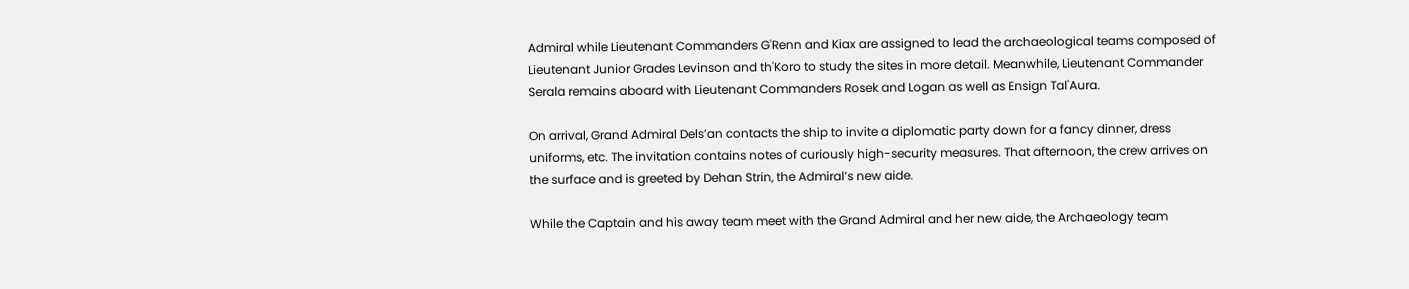Admiral while Lieutenant Commanders G'Renn and Kiax are assigned to lead the archaeological teams composed of Lieutenant Junior Grades Levinson and th'Koro to study the sites in more detail. Meanwhile, Lieutenant Commander Serala remains aboard with Lieutenant Commanders Rosek and Logan as well as Ensign Tal'Aura.

On arrival, Grand Admiral Dels’an contacts the ship to invite a diplomatic party down for a fancy dinner, dress uniforms, etc. The invitation contains notes of curiously high-security measures. That afternoon, the crew arrives on the surface and is greeted by Dehan Strin, the Admiral’s new aide.

While the Captain and his away team meet with the Grand Admiral and her new aide, the Archaeology team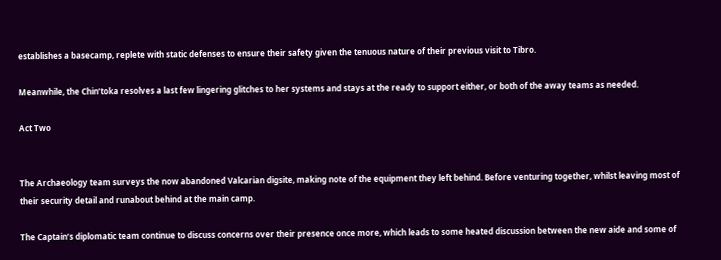establishes a basecamp, replete with static defenses to ensure their safety given the tenuous nature of their previous visit to Tibro.

Meanwhile, the Chin’toka resolves a last few lingering glitches to her systems and stays at the ready to support either, or both of the away teams as needed.

Act Two


The Archaeology team surveys the now abandoned Valcarian digsite, making note of the equipment they left behind. Before venturing together, whilst leaving most of their security detail and runabout behind at the main camp.

The Captain’s diplomatic team continue to discuss concerns over their presence once more, which leads to some heated discussion between the new aide and some of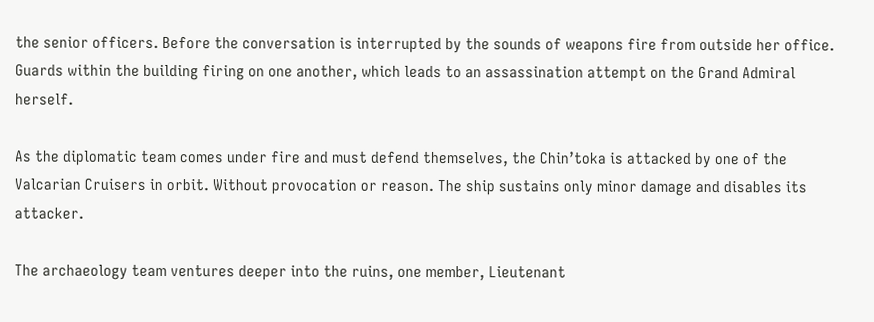the senior officers. Before the conversation is interrupted by the sounds of weapons fire from outside her office. Guards within the building firing on one another, which leads to an assassination attempt on the Grand Admiral herself.

As the diplomatic team comes under fire and must defend themselves, the Chin’toka is attacked by one of the Valcarian Cruisers in orbit. Without provocation or reason. The ship sustains only minor damage and disables its attacker.

The archaeology team ventures deeper into the ruins, one member, Lieutenant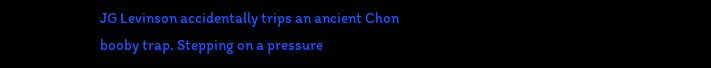JG Levinson accidentally trips an ancient Chon booby trap. Stepping on a pressure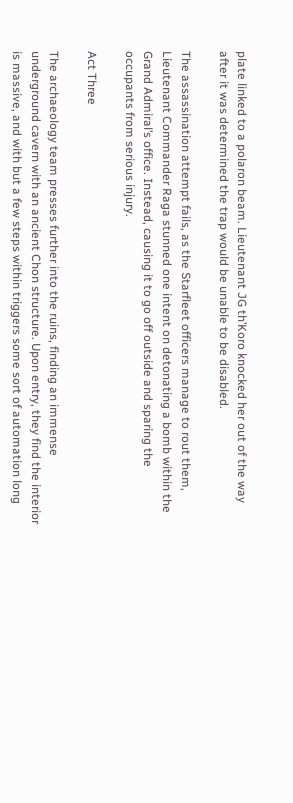plate linked to a polaron beam. Lieutenant JG th’Koro knocked her out of the way after it was determined the trap would be unable to be disabled.

The assassination attempt fails, as the Starfleet officers manage to rout them, Lieutenant Commander Raga stunned one intent on detonating a bomb within the Grand Admiral’s office. Instead, causing it to go off outside and sparing the occupants from serious injury.

Act Three

The archaeology team presses further into the ruins, finding an immense underground cavern with an ancient Chon structure. Upon entry, they find the interior is massive, and with but a few steps within triggers some sort of automation long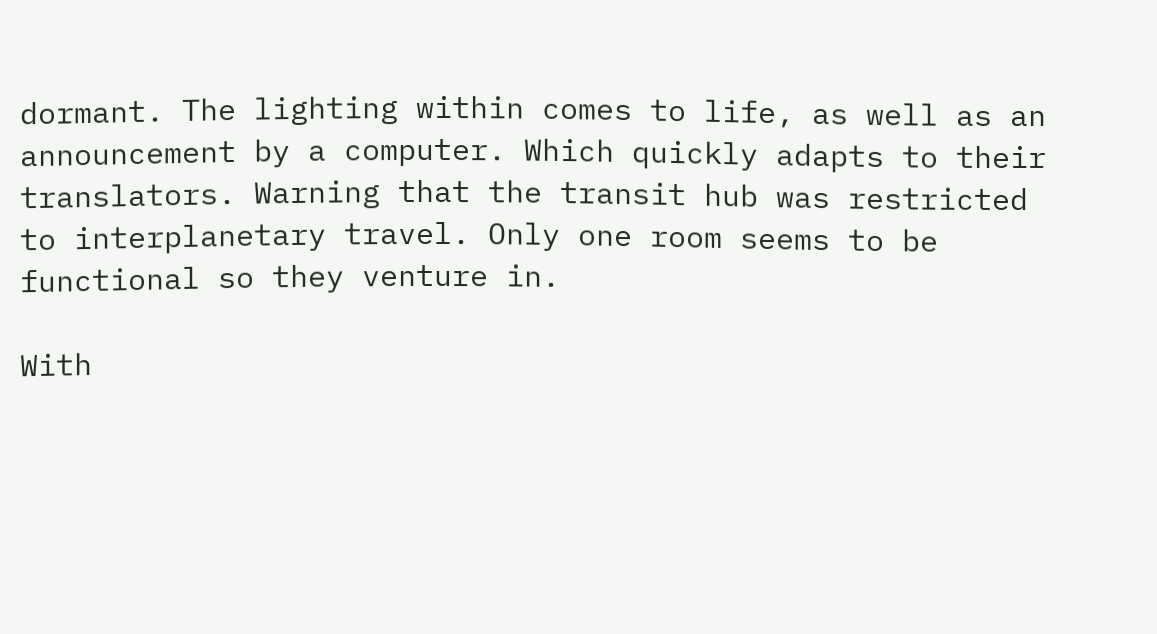dormant. The lighting within comes to life, as well as an announcement by a computer. Which quickly adapts to their translators. Warning that the transit hub was restricted to interplanetary travel. Only one room seems to be functional so they venture in.

With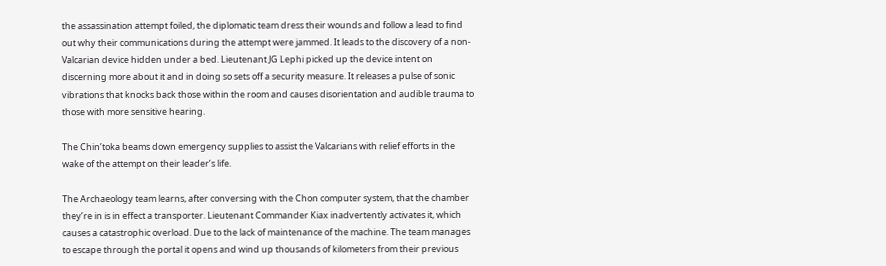the assassination attempt foiled, the diplomatic team dress their wounds and follow a lead to find out why their communications during the attempt were jammed. It leads to the discovery of a non-Valcarian device hidden under a bed. Lieutenant JG Lephi picked up the device intent on discerning more about it and in doing so sets off a security measure. It releases a pulse of sonic vibrations that knocks back those within the room and causes disorientation and audible trauma to those with more sensitive hearing.

The Chin’toka beams down emergency supplies to assist the Valcarians with relief efforts in the wake of the attempt on their leader’s life.

The Archaeology team learns, after conversing with the Chon computer system, that the chamber they’re in is in effect a transporter. Lieutenant Commander Kiax inadvertently activates it, which causes a catastrophic overload. Due to the lack of maintenance of the machine. The team manages to escape through the portal it opens and wind up thousands of kilometers from their previous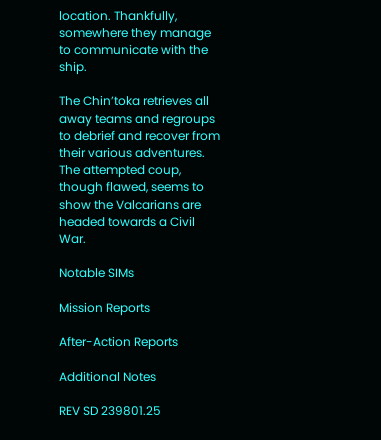location. Thankfully, somewhere they manage to communicate with the ship.

The Chin’toka retrieves all away teams and regroups to debrief and recover from their various adventures. The attempted coup, though flawed, seems to show the Valcarians are headed towards a Civil War.

Notable SIMs

Mission Reports

After-Action Reports

Additional Notes

REV SD 239801.25